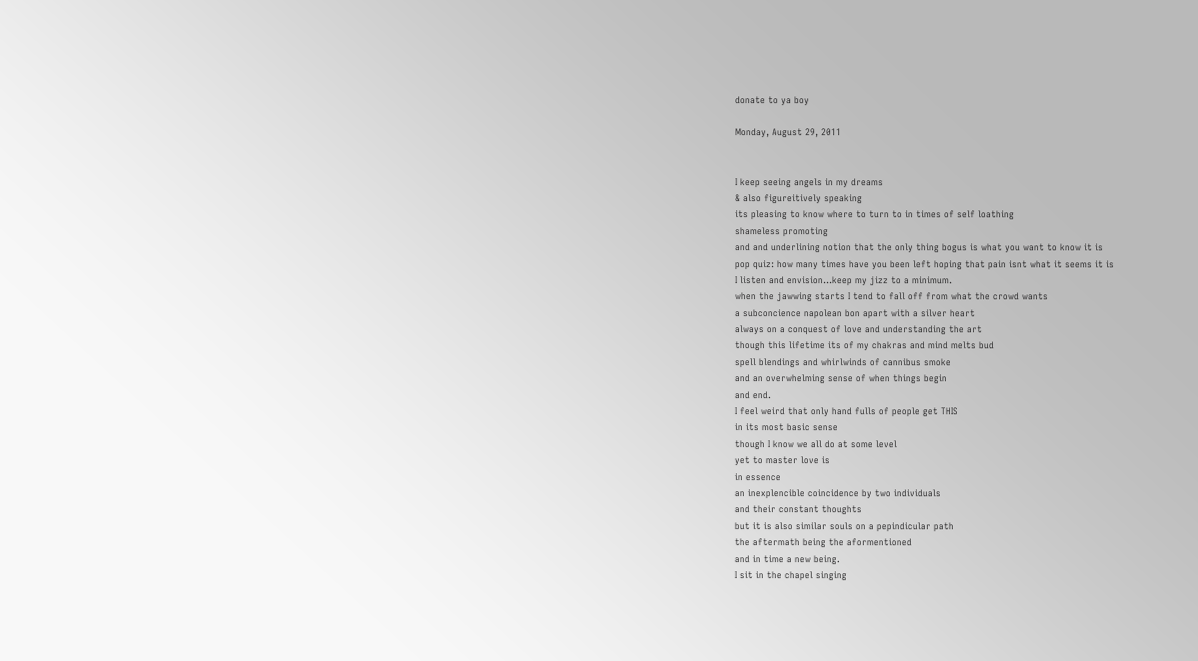donate to ya boy

Monday, August 29, 2011


I keep seeing angels in my dreams
& also figureitively speaking
its pleasing to know where to turn to in times of self loathing
shameless promoting
and and underlining notion that the only thing bogus is what you want to know it is
pop quiz: how many times have you been left hoping that pain isnt what it seems it is
I listen and envision...keep my jizz to a minimum.
when the jawwing starts I tend to fall off from what the crowd wants
a subconcience napolean bon apart with a silver heart
always on a conquest of love and understanding the art
though this lifetime its of my chakras and mind melts bud
spell blendings and whirlwinds of cannibus smoke
and an overwhelming sense of when things begin
and end.
I feel weird that only hand fulls of people get THIS
in its most basic sense
though I know we all do at some level
yet to master love is
in essence
an inexplencible coincidence by two individuals
and their constant thoughts
but it is also similar souls on a pepindicular path
the aftermath being the aformentioned
and in time a new being.
I sit in the chapel singing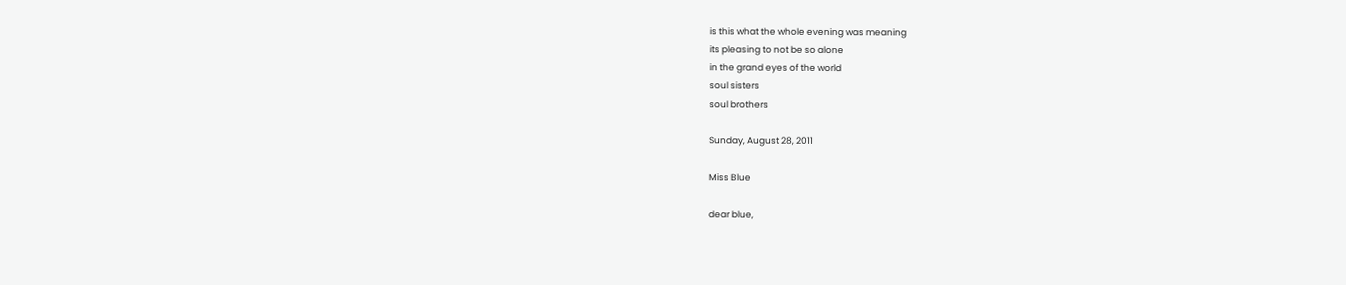is this what the whole evening was meaning
its pleasing to not be so alone
in the grand eyes of the world
soul sisters
soul brothers

Sunday, August 28, 2011

Miss Blue

dear blue,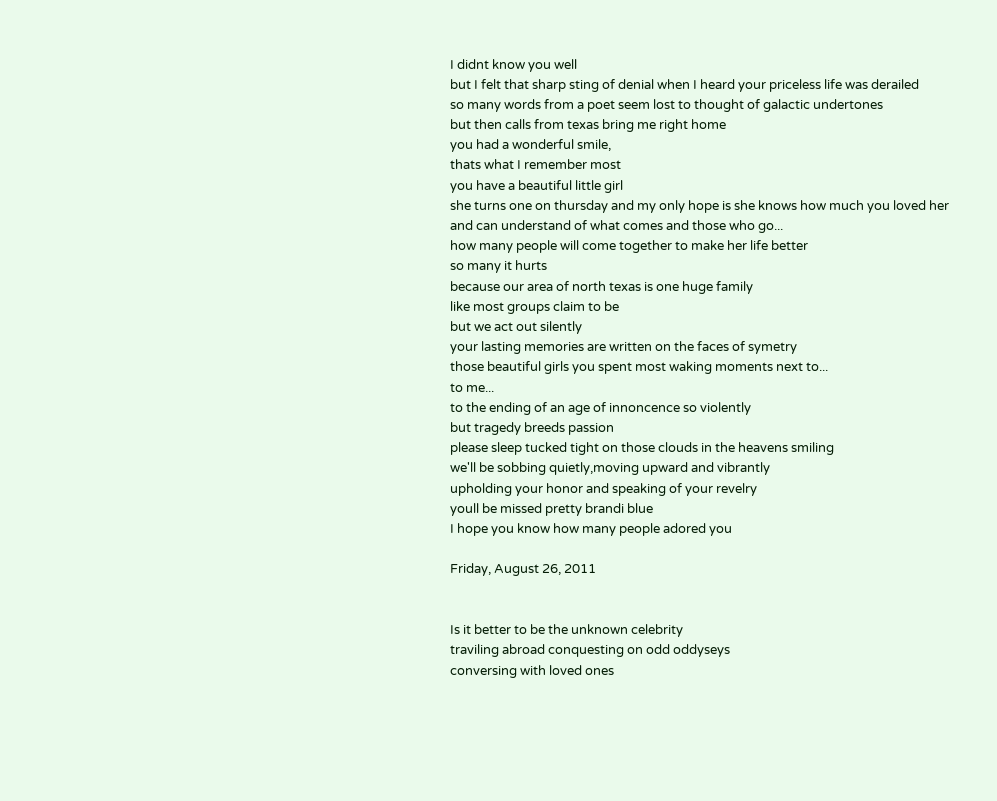I didnt know you well
but I felt that sharp sting of denial when I heard your priceless life was derailed
so many words from a poet seem lost to thought of galactic undertones
but then calls from texas bring me right home
you had a wonderful smile,
thats what I remember most
you have a beautiful little girl
she turns one on thursday and my only hope is she knows how much you loved her
and can understand of what comes and those who go...
how many people will come together to make her life better
so many it hurts
because our area of north texas is one huge family
like most groups claim to be
but we act out silently
your lasting memories are written on the faces of symetry
those beautiful girls you spent most waking moments next to...
to me...
to the ending of an age of innoncence so violently
but tragedy breeds passion
please sleep tucked tight on those clouds in the heavens smiling
we'll be sobbing quietly,moving upward and vibrantly
upholding your honor and speaking of your revelry
youll be missed pretty brandi blue
I hope you know how many people adored you

Friday, August 26, 2011


Is it better to be the unknown celebrity
traviling abroad conquesting on odd oddyseys
conversing with loved ones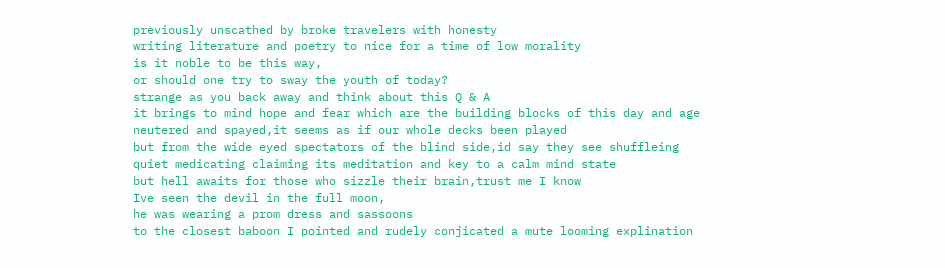previously unscathed by broke travelers with honesty
writing literature and poetry to nice for a time of low morality
is it noble to be this way,
or should one try to sway the youth of today?
strange as you back away and think about this Q & A
it brings to mind hope and fear which are the building blocks of this day and age
neutered and spayed,it seems as if our whole decks been played
but from the wide eyed spectators of the blind side,id say they see shuffleing
quiet medicating claiming its meditation and key to a calm mind state
but hell awaits for those who sizzle their brain,trust me I know
Ive seen the devil in the full moon,
he was wearing a prom dress and sassoons
to the closest baboon I pointed and rudely conjicated a mute looming explination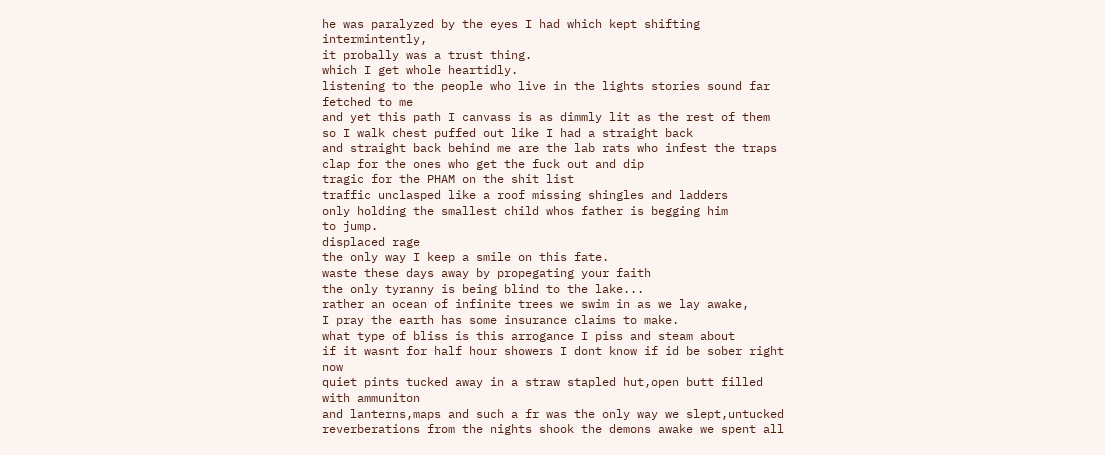he was paralyzed by the eyes I had which kept shifting intermintently,
it probally was a trust thing.
which I get whole heartidly.
listening to the people who live in the lights stories sound far fetched to me
and yet this path I canvass is as dimmly lit as the rest of them
so I walk chest puffed out like I had a straight back
and straight back behind me are the lab rats who infest the traps
clap for the ones who get the fuck out and dip
tragic for the PHAM on the shit list
traffic unclasped like a roof missing shingles and ladders
only holding the smallest child whos father is begging him
to jump.
displaced rage
the only way I keep a smile on this fate.
waste these days away by propegating your faith
the only tyranny is being blind to the lake...
rather an ocean of infinite trees we swim in as we lay awake,
I pray the earth has some insurance claims to make.
what type of bliss is this arrogance I piss and steam about
if it wasnt for half hour showers I dont know if id be sober right now
quiet pints tucked away in a straw stapled hut,open butt filled with ammuniton
and lanterns,maps and such a fr was the only way we slept,untucked
reverberations from the nights shook the demons awake we spent all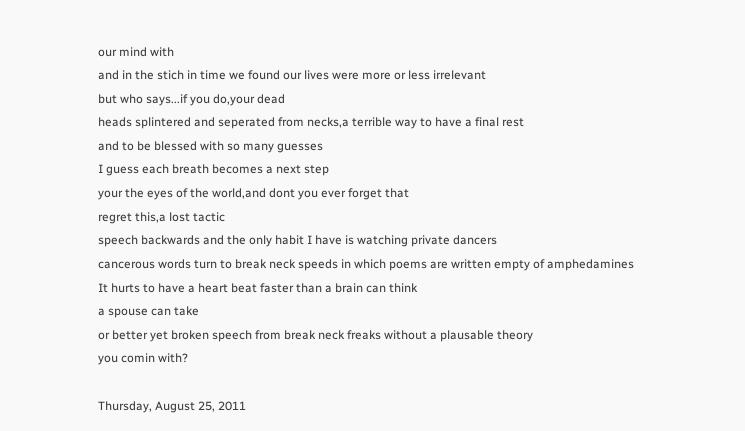our mind with
and in the stich in time we found our lives were more or less irrelevant
but who says...if you do,your dead
heads splintered and seperated from necks,a terrible way to have a final rest
and to be blessed with so many guesses
I guess each breath becomes a next step
your the eyes of the world,and dont you ever forget that
regret this,a lost tactic
speech backwards and the only habit I have is watching private dancers
cancerous words turn to break neck speeds in which poems are written empty of amphedamines
It hurts to have a heart beat faster than a brain can think
a spouse can take
or better yet broken speech from break neck freaks without a plausable theory
you comin with?

Thursday, August 25, 2011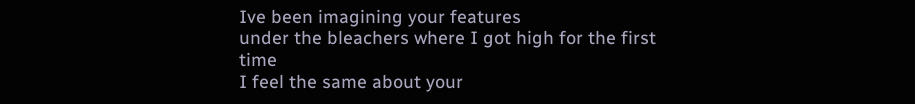Ive been imagining your features
under the bleachers where I got high for the first time
I feel the same about your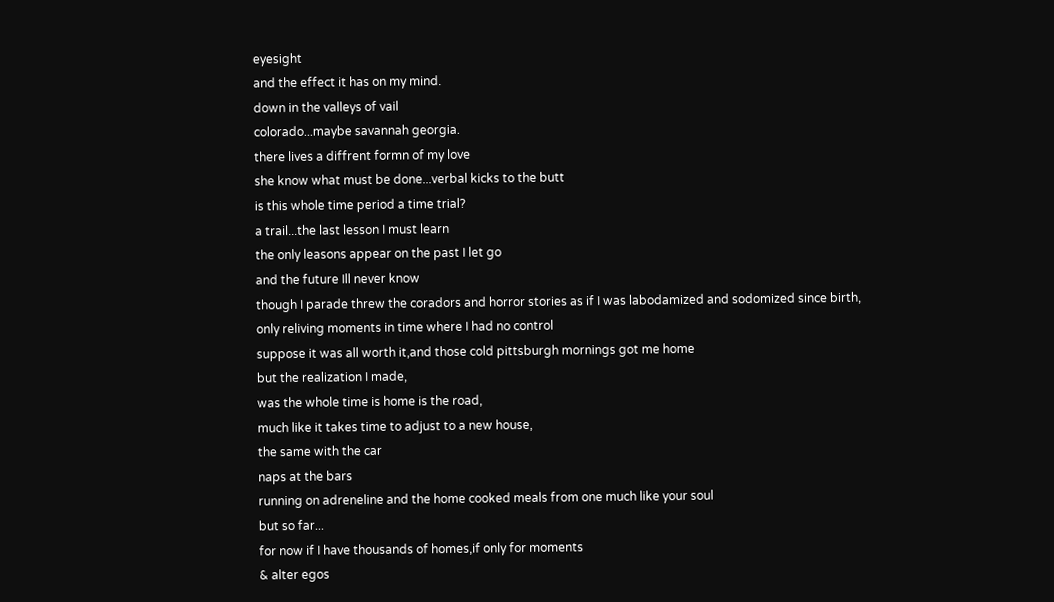eyesight
and the effect it has on my mind.
down in the valleys of vail
colorado...maybe savannah georgia.
there lives a diffrent formn of my love
she know what must be done...verbal kicks to the butt
is this whole time period a time trial?
a trail...the last lesson I must learn
the only leasons appear on the past I let go
and the future Ill never know
though I parade threw the coradors and horror stories as if I was labodamized and sodomized since birth,
only reliving moments in time where I had no control
suppose it was all worth it,and those cold pittsburgh mornings got me home
but the realization I made,
was the whole time is home is the road,
much like it takes time to adjust to a new house,
the same with the car
naps at the bars
running on adreneline and the home cooked meals from one much like your soul
but so far...
for now if I have thousands of homes,if only for moments
& alter egos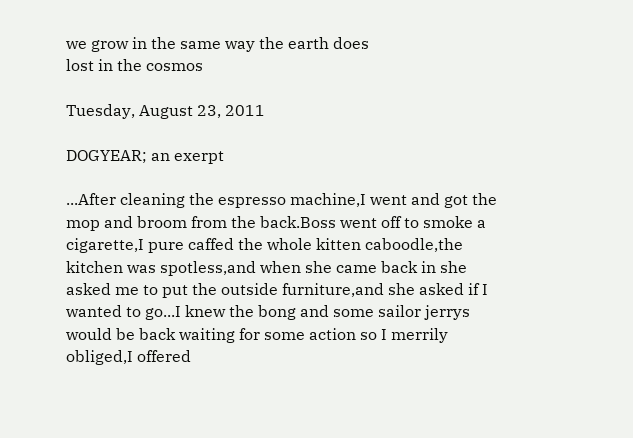we grow in the same way the earth does
lost in the cosmos

Tuesday, August 23, 2011

DOGYEAR; an exerpt

...After cleaning the espresso machine,I went and got the mop and broom from the back.Boss went off to smoke a cigarette,I pure caffed the whole kitten caboodle,the kitchen was spotless,and when she came back in she asked me to put the outside furniture,and she asked if I wanted to go...I knew the bong and some sailor jerrys would be back waiting for some action so I merrily obliged,I offered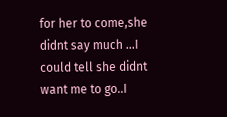for her to come,she didnt say much ...I could tell she didnt want me to go..I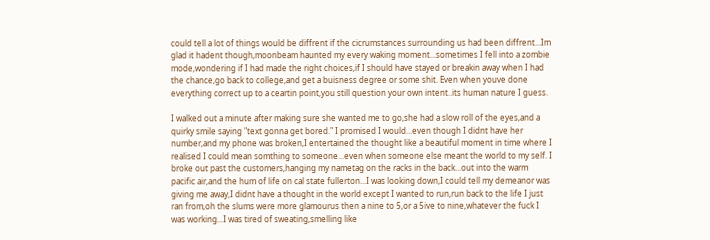could tell a lot of things would be diffrent if the cicrumstances surrounding us had been diffrent...Im glad it hadent though,moonbeam haunted my every waking moment...sometimes I fell into a zombie mode,wondering if I had made the right choices,if I should have stayed or breakin away when I had the chance,go back to college,and get a buisness degree or some shit. Even when youve done everything correct up to a ceartin point,you still question your own intent..its human nature I guess.

I walked out a minute after making sure she wanted me to go,she had a slow roll of the eyes,and a quirky smile saying "text gonna get bored." I promised I would...even though I didnt have her number,and my phone was broken,I entertained the thought like a beautiful moment in time where I realised I could mean somthing to someone...even when someone else meant the world to my self. I broke out past the customers,hanging my nametag on the racks in the back...out into the warm pacific air,and the hum of life on cal state fullerton...I was looking down,I could tell my demeanor was giving me away,I didnt have a thought in the world except I wanted to run,run back to the life I just ran from,oh the slums were more glamourus then a nine to 5,or a 5ive to nine,whatever the fuck I was working...I was tired of sweating,smelling like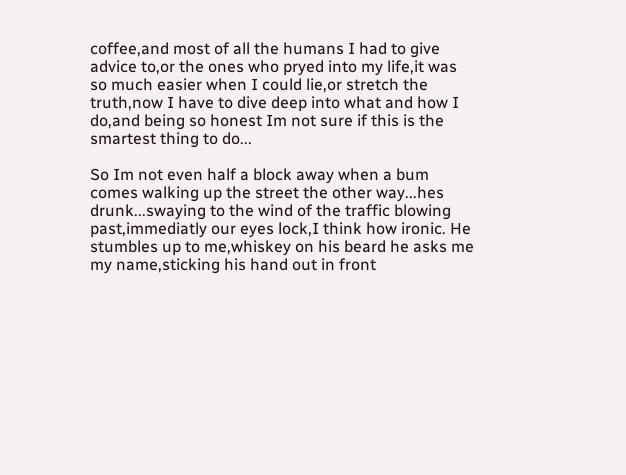coffee,and most of all the humans I had to give advice to,or the ones who pryed into my life,it was so much easier when I could lie,or stretch the truth,now I have to dive deep into what and how I do,and being so honest Im not sure if this is the smartest thing to do...

So Im not even half a block away when a bum comes walking up the street the other way...hes drunk...swaying to the wind of the traffic blowing past,immediatly our eyes lock,I think how ironic. He stumbles up to me,whiskey on his beard he asks me my name,sticking his hand out in front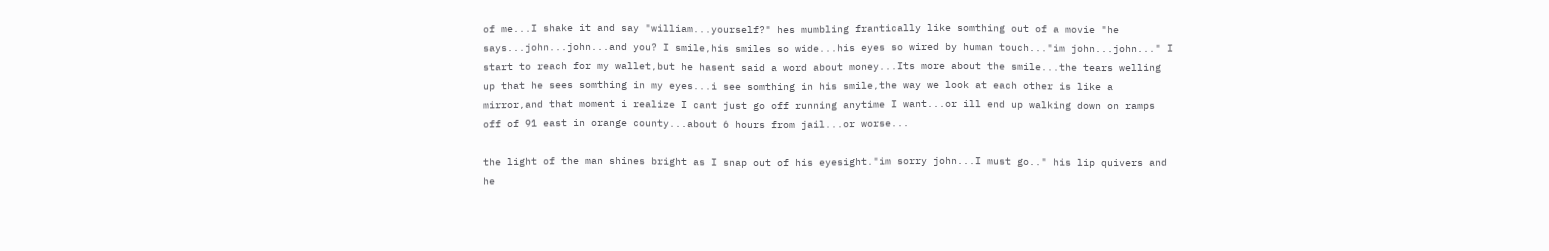of me...I shake it and say "william...yourself?" hes mumbling frantically like somthing out of a movie "he says...john...john...and you? I smile,his smiles so wide...his eyes so wired by human touch..."im john...john..." I start to reach for my wallet,but he hasent said a word about money...Its more about the smile...the tears welling up that he sees somthing in my eyes...i see somthing in his smile,the way we look at each other is like a mirror,and that moment i realize I cant just go off running anytime I want...or ill end up walking down on ramps off of 91 east in orange county...about 6 hours from jail...or worse...

the light of the man shines bright as I snap out of his eyesight."im sorry john...I must go.." his lip quivers and he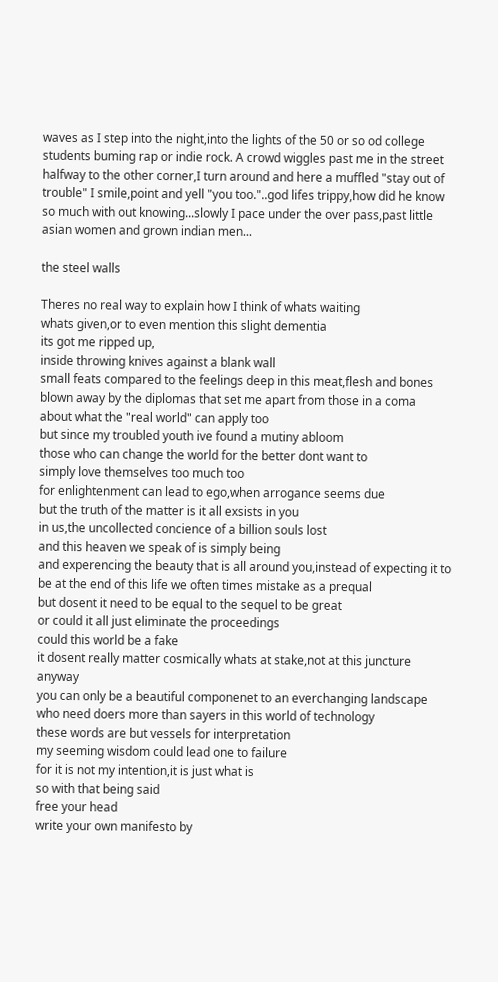waves as I step into the night,into the lights of the 50 or so od college students buming rap or indie rock. A crowd wiggles past me in the street halfway to the other corner,I turn around and here a muffled "stay out of trouble" I smile,point and yell "you too."..god lifes trippy,how did he know so much with out knowing...slowly I pace under the over pass,past little asian women and grown indian men...

the steel walls

Theres no real way to explain how I think of whats waiting
whats given,or to even mention this slight dementia
its got me ripped up,
inside throwing knives against a blank wall
small feats compared to the feelings deep in this meat,flesh and bones
blown away by the diplomas that set me apart from those in a coma
about what the "real world" can apply too
but since my troubled youth ive found a mutiny abloom
those who can change the world for the better dont want to
simply love themselves too much too
for enlightenment can lead to ego,when arrogance seems due
but the truth of the matter is it all exsists in you
in us,the uncollected concience of a billion souls lost
and this heaven we speak of is simply being
and experencing the beauty that is all around you,instead of expecting it to be at the end of this life we often times mistake as a prequal
but dosent it need to be equal to the sequel to be great
or could it all just eliminate the proceedings
could this world be a fake
it dosent really matter cosmically whats at stake,not at this juncture anyway
you can only be a beautiful componenet to an everchanging landscape
who need doers more than sayers in this world of technology
these words are but vessels for interpretation
my seeming wisdom could lead one to failure
for it is not my intention,it is just what is
so with that being said
free your head
write your own manifesto by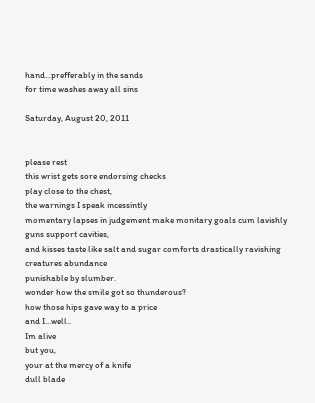hand...prefferably in the sands
for time washes away all sins

Saturday, August 20, 2011


please rest
this wrist gets sore endorsing checks
play close to the chest,
the warnings I speak incessintly
momentary lapses in judgement make monitary goals cum lavishly
guns support cavities,
and kisses taste like salt and sugar comforts drastically ravishing
creatures abundance
punishable by slumber.
wonder how the smile got so thunderous?
how those hips gave way to a price
and I...well..
Im alive
but you,
your at the mercy of a knife
dull blade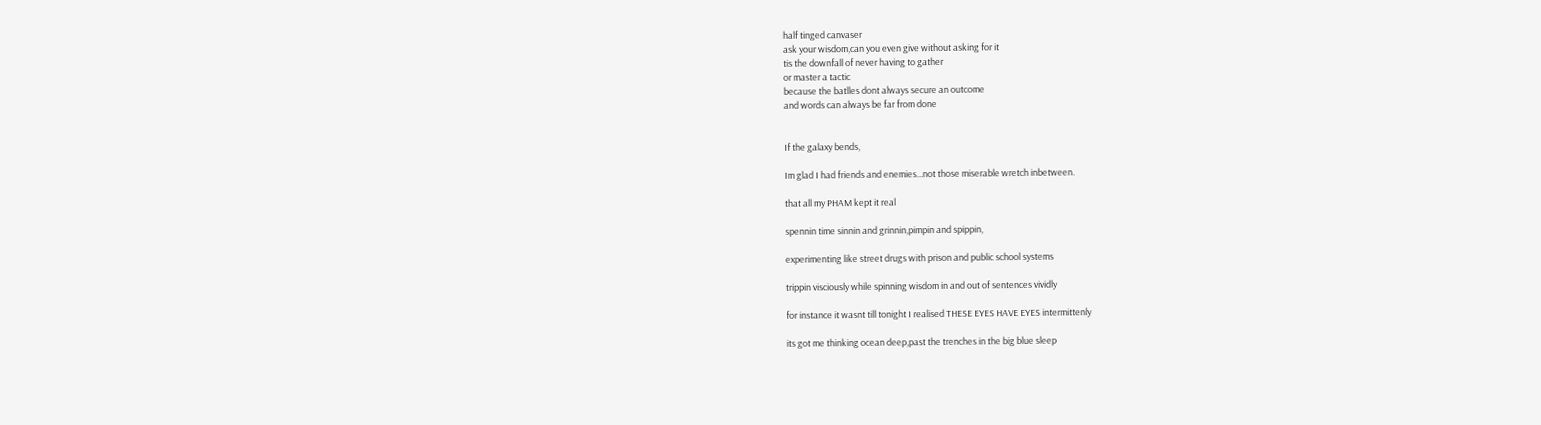half tinged canvaser
ask your wisdom,can you even give without asking for it
tis the downfall of never having to gather
or master a tactic
because the batlles dont always secure an outcome
and words can always be far from done


If the galaxy bends,

Im glad I had friends and enemies...not those miserable wretch inbetween.

that all my PHAM kept it real

spennin time sinnin and grinnin,pimpin and spippin,

experimenting like street drugs with prison and public school systems

trippin visciously while spinning wisdom in and out of sentences vividly

for instance it wasnt till tonight I realised THESE EYES HAVE EYES intermittenly

its got me thinking ocean deep,past the trenches in the big blue sleep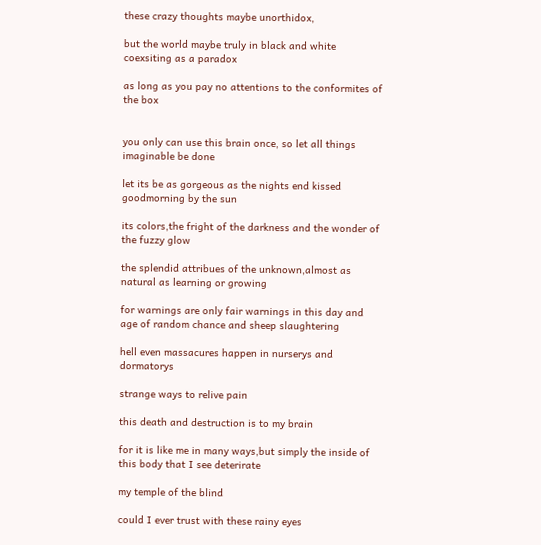these crazy thoughts maybe unorthidox,

but the world maybe truly in black and white coexsiting as a paradox

as long as you pay no attentions to the conformites of the box


you only can use this brain once, so let all things imaginable be done

let its be as gorgeous as the nights end kissed goodmorning by the sun

its colors,the fright of the darkness and the wonder of the fuzzy glow

the splendid attribues of the unknown,almost as natural as learning or growing

for warnings are only fair warnings in this day and age of random chance and sheep slaughtering

hell even massacures happen in nurserys and dormatorys

strange ways to relive pain

this death and destruction is to my brain

for it is like me in many ways,but simply the inside of this body that I see deterirate

my temple of the blind

could I ever trust with these rainy eyes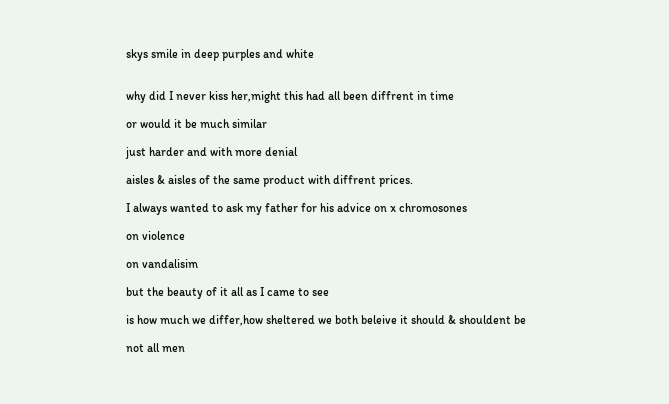skys smile in deep purples and white


why did I never kiss her,might this had all been diffrent in time

or would it be much similar

just harder and with more denial

aisles & aisles of the same product with diffrent prices.

I always wanted to ask my father for his advice on x chromosones

on violence

on vandalisim

but the beauty of it all as I came to see

is how much we differ,how sheltered we both beleive it should & shouldent be

not all men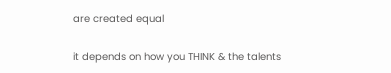are created equal

it depends on how you THINK & the talents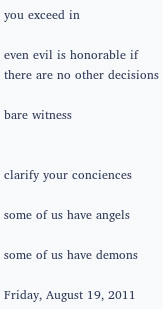you exceed in

even evil is honorable if there are no other decisions

bare witness


clarify your conciences

some of us have angels

some of us have demons

Friday, August 19, 2011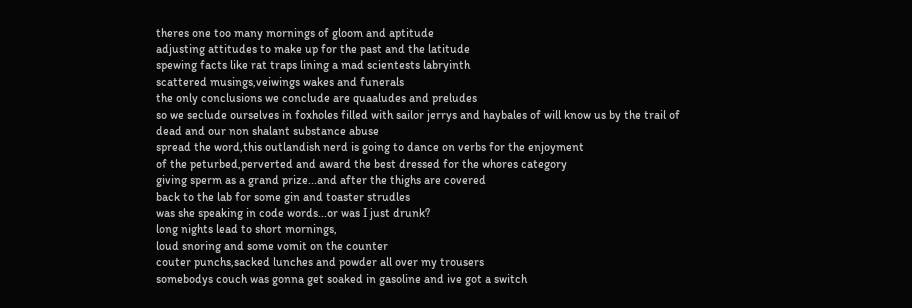theres one too many mornings of gloom and aptitude
adjusting attitudes to make up for the past and the latitude
spewing facts like rat traps lining a mad scientests labryinth
scattered musings,veiwings wakes and funerals
the only conclusions we conclude are quaaludes and preludes
so we seclude ourselves in foxholes filled with sailor jerrys and haybales of will know us by the trail of dead and our non shalant substance abuse
spread the word,this outlandish nerd is going to dance on verbs for the enjoyment
of the peturbed,perverted and award the best dressed for the whores category
giving sperm as a grand prize...and after the thighs are covered
back to the lab for some gin and toaster strudles
was she speaking in code words...or was I just drunk?
long nights lead to short mornings,
loud snoring and some vomit on the counter
couter punchs,sacked lunches and powder all over my trousers
somebodys couch was gonna get soaked in gasoline and ive got a switch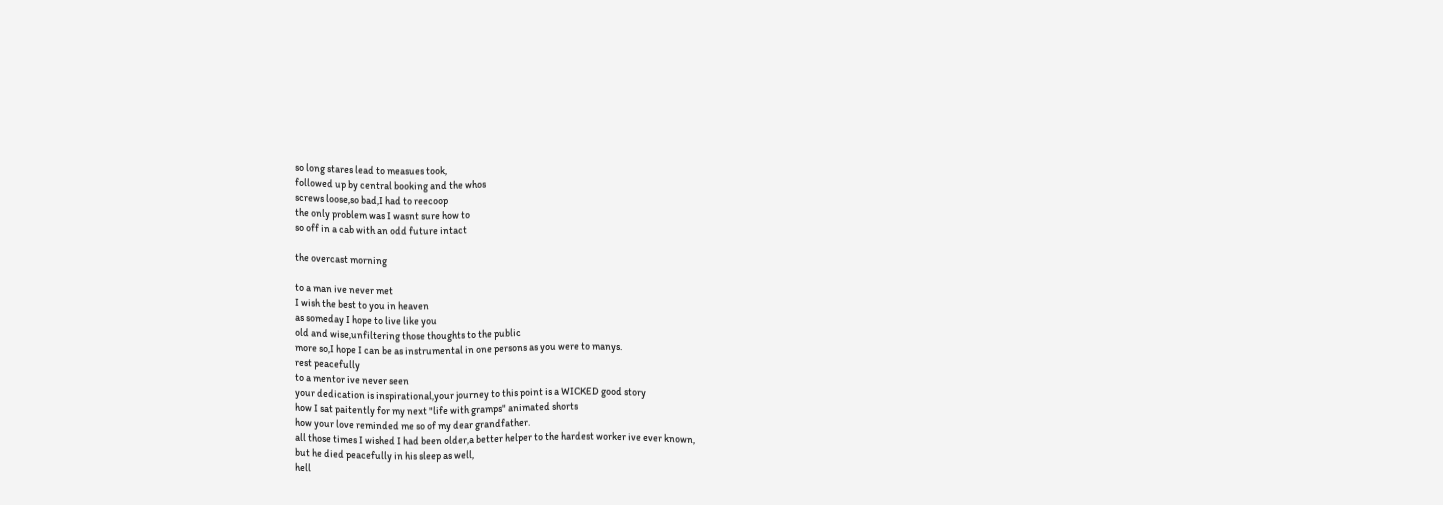so long stares lead to measues took,
followed up by central booking and the whos
screws loose,so bad,I had to reecoop
the only problem was I wasnt sure how to
so off in a cab with an odd future intact

the overcast morning

to a man ive never met
I wish the best to you in heaven
as someday I hope to live like you
old and wise,unfiltering those thoughts to the public
more so,I hope I can be as instrumental in one persons as you were to manys.
rest peacefully
to a mentor ive never seen
your dedication is inspirational,your journey to this point is a WICKED good story
how I sat paitently for my next "life with gramps" animated shorts
how your love reminded me so of my dear grandfather.
all those times I wished I had been older,a better helper to the hardest worker ive ever known,
but he died peacefully in his sleep as well,
hell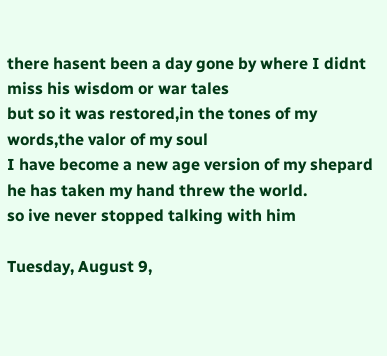there hasent been a day gone by where I didnt miss his wisdom or war tales
but so it was restored,in the tones of my words,the valor of my soul
I have become a new age version of my shepard
he has taken my hand threw the world.
so ive never stopped talking with him

Tuesday, August 9,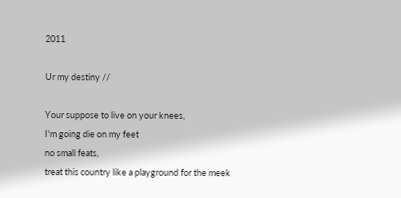2011

Ur my destiny //

Your suppose to live on your knees,
I'm going die on my feet
no small feats,
treat this country like a playground for the meek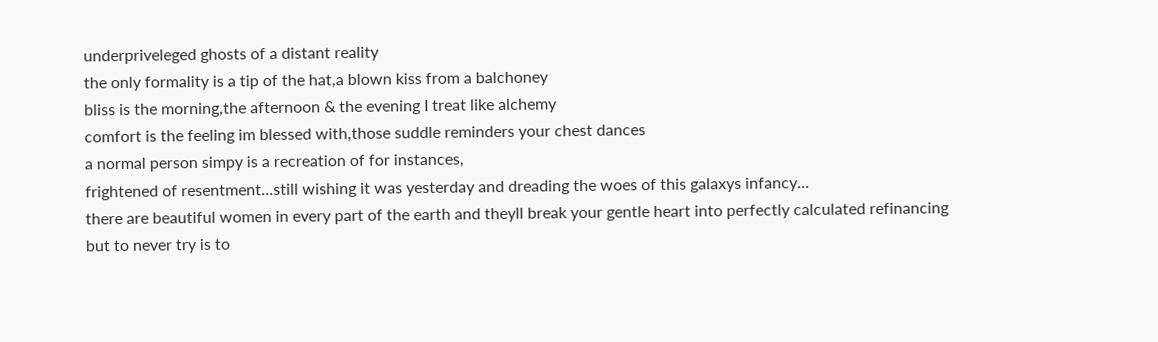underpriveleged ghosts of a distant reality
the only formality is a tip of the hat,a blown kiss from a balchoney
bliss is the morning,the afternoon & the evening I treat like alchemy
comfort is the feeling im blessed with,those suddle reminders your chest dances
a normal person simpy is a recreation of for instances,
frightened of resentment...still wishing it was yesterday and dreading the woes of this galaxys infancy...
there are beautiful women in every part of the earth and theyll break your gentle heart into perfectly calculated refinancing
but to never try is to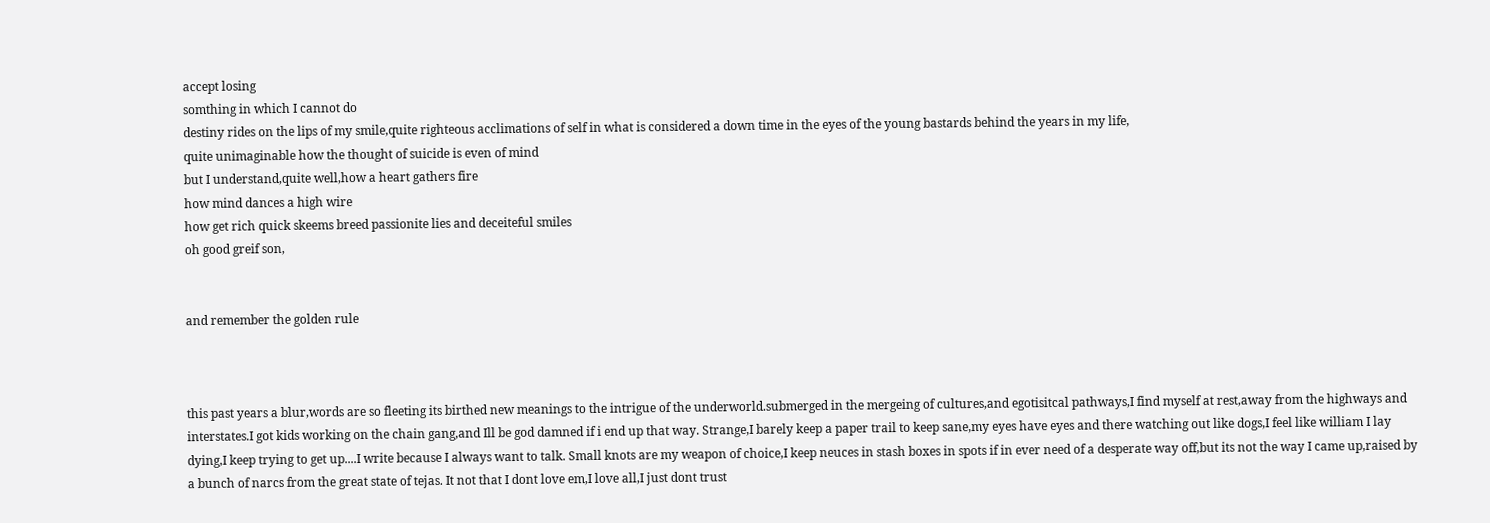accept losing
somthing in which I cannot do
destiny rides on the lips of my smile,quite righteous acclimations of self in what is considered a down time in the eyes of the young bastards behind the years in my life,
quite unimaginable how the thought of suicide is even of mind
but I understand,quite well,how a heart gathers fire
how mind dances a high wire
how get rich quick skeems breed passionite lies and deceiteful smiles
oh good greif son,


and remember the golden rule



this past years a blur,words are so fleeting its birthed new meanings to the intrigue of the underworld.submerged in the mergeing of cultures,and egotisitcal pathways,I find myself at rest,away from the highways and interstates.I got kids working on the chain gang,and Ill be god damned if i end up that way. Strange,I barely keep a paper trail to keep sane,my eyes have eyes and there watching out like dogs,I feel like william I lay dying,I keep trying to get up....I write because I always want to talk. Small knots are my weapon of choice,I keep neuces in stash boxes in spots if in ever need of a desperate way off,but its not the way I came up,raised by a bunch of narcs from the great state of tejas. It not that I dont love em,I love all,I just dont trust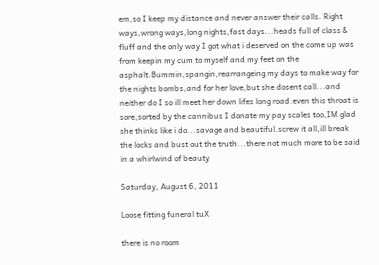em,so I keep my distance and never answer their calls. Right ways,wrong ways,long nights,fast days...heads full of class & fluff and the only way I got what i deserved on the come up was from keepin my cum to myself and my feet on the asphalt.Bummin,spangin,rearrangeing my days to make way for the nights bombs,and for her love,but she dosent call...and neither do I so ill meet her down lifes long road.even this throat is sore,sorted by the cannibus I donate my pay scales too,IM glad she thinks like i do...savage and beautiful.screw it all,ill break the locks and bust out the truth...there not much more to be said in a whirlwind of beauty

Saturday, August 6, 2011

Loose fitting funeral tuX

there is no room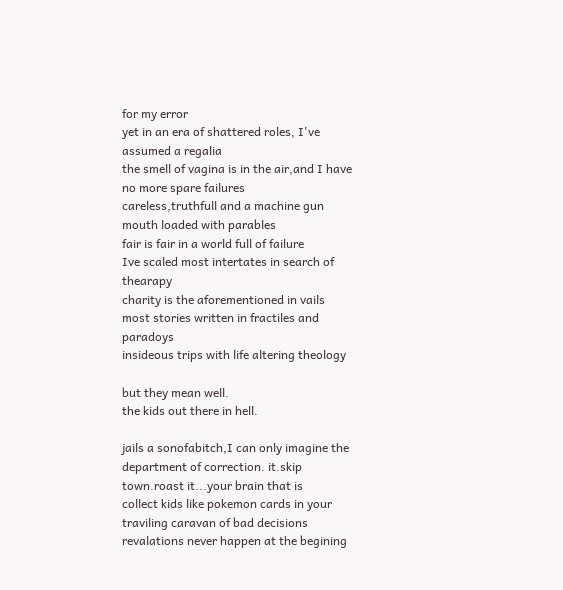for my error
yet in an era of shattered roles, I've assumed a regalia
the smell of vagina is in the air,and I have no more spare failures
careless,truthfull and a machine gun mouth loaded with parables
fair is fair in a world full of failure
Ive scaled most intertates in search of thearapy
charity is the aforementioned in vails
most stories written in fractiles and paradoys
insideous trips with life altering theology

but they mean well.
the kids out there in hell.

jails a sonofabitch,I can only imagine the department of correction. it.skip town.roast it...your brain that is
collect kids like pokemon cards in your traviling caravan of bad decisions
revalations never happen at the begining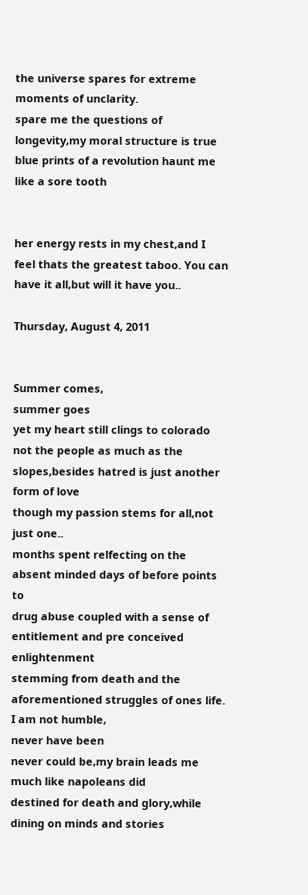the universe spares for extreme moments of unclarity.
spare me the questions of longevity,my moral structure is true
blue prints of a revolution haunt me like a sore tooth


her energy rests in my chest,and I feel thats the greatest taboo. You can have it all,but will it have you..

Thursday, August 4, 2011


Summer comes,
summer goes
yet my heart still clings to colorado
not the people as much as the slopes,besides hatred is just another form of love
though my passion stems for all,not just one..
months spent relfecting on the absent minded days of before points to
drug abuse coupled with a sense of entitlement and pre conceived enlightenment
stemming from death and the aforementioned struggles of ones life.
I am not humble,
never have been
never could be,my brain leads me much like napoleans did
destined for death and glory,while dining on minds and stories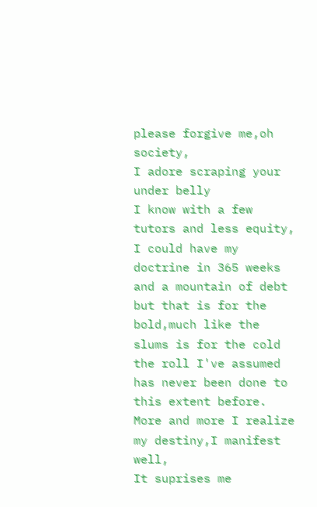please forgive me,oh society,
I adore scraping your under belly
I know with a few tutors and less equity,
I could have my doctrine in 365 weeks and a mountain of debt
but that is for the bold,much like the slums is for the cold
the roll I've assumed has never been done to this extent before.
More and more I realize my destiny,I manifest well,
It suprises me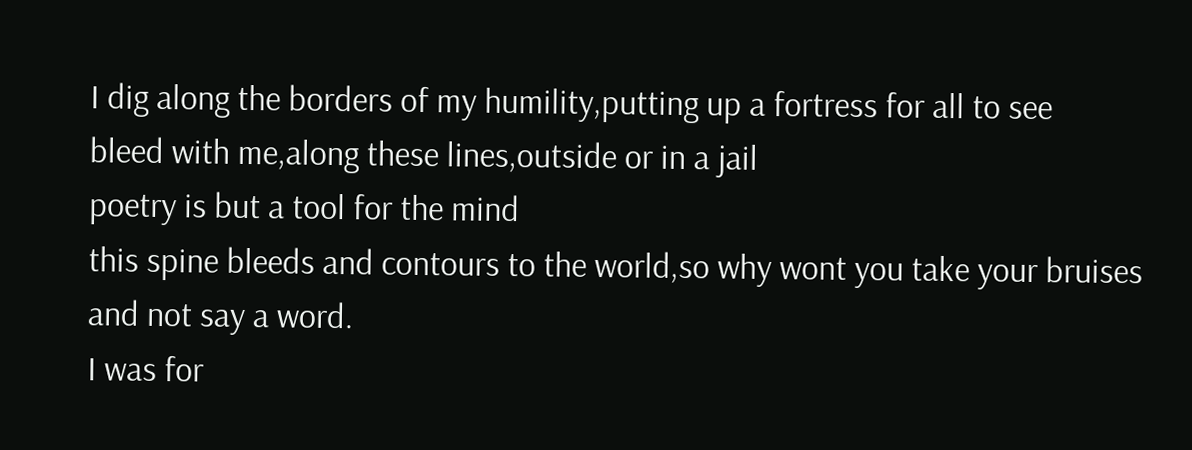I dig along the borders of my humility,putting up a fortress for all to see
bleed with me,along these lines,outside or in a jail
poetry is but a tool for the mind
this spine bleeds and contours to the world,so why wont you take your bruises
and not say a word.
I was for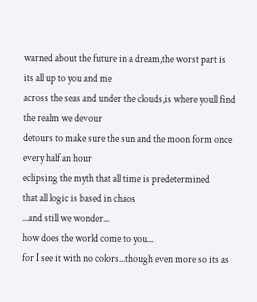warned about the future in a dream,the worst part is
its all up to you and me
across the seas and under the clouds,is where youll find the realm we devour
detours to make sure the sun and the moon form once every half an hour
eclipsing the myth that all time is predetermined
that all logic is based in chaos
...and still we wonder...
how does the world come to you...
for I see it with no colors...though even more so its as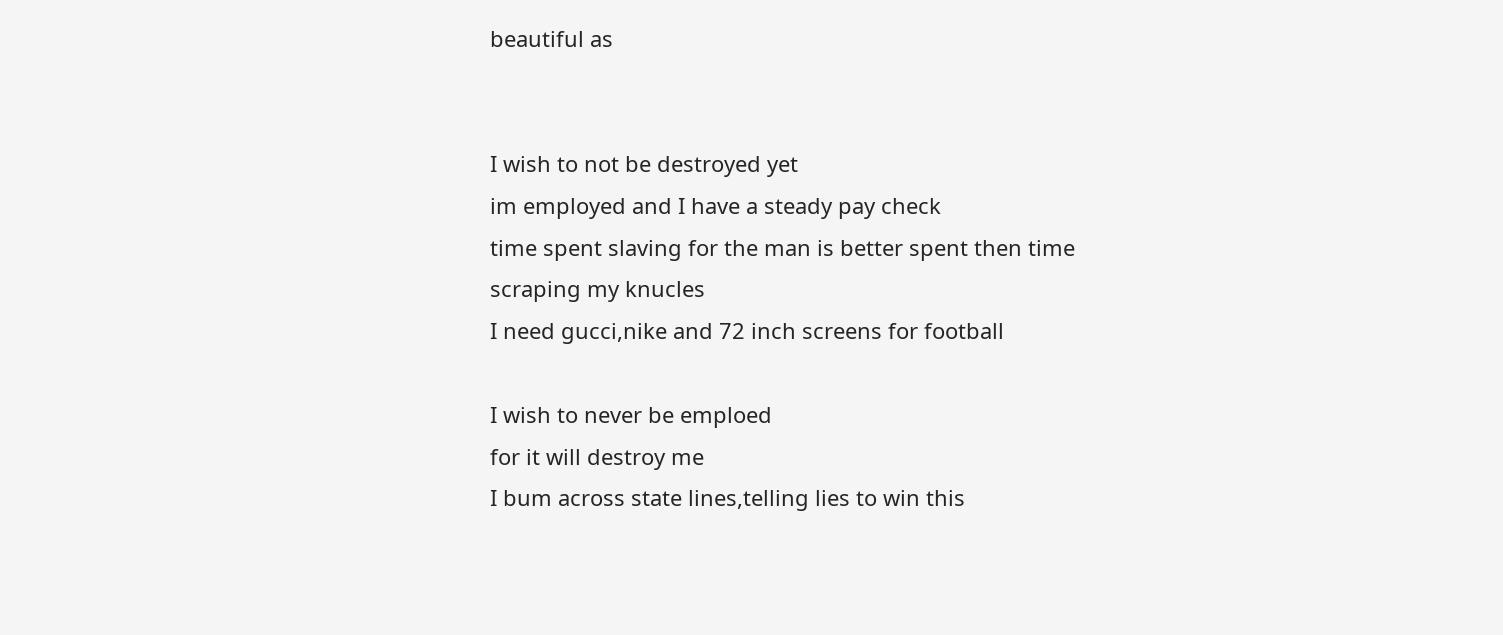beautiful as


I wish to not be destroyed yet
im employed and I have a steady pay check
time spent slaving for the man is better spent then time scraping my knucles
I need gucci,nike and 72 inch screens for football

I wish to never be emploed
for it will destroy me
I bum across state lines,telling lies to win this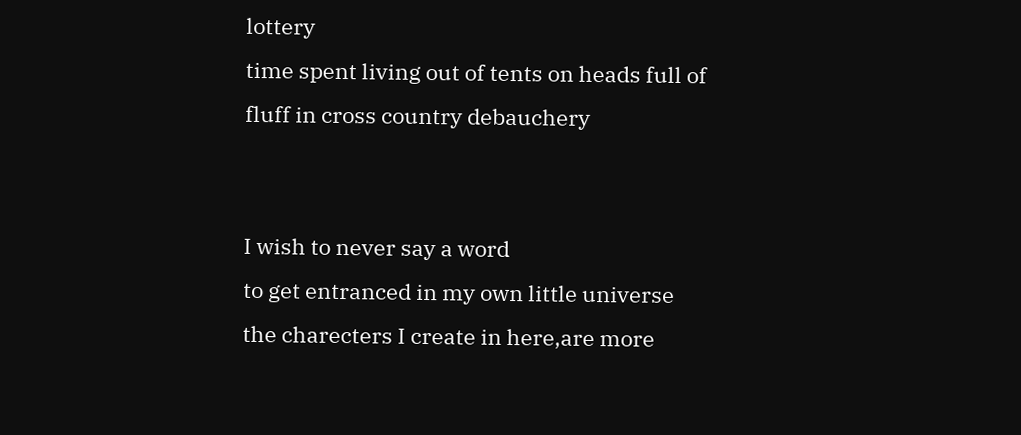lottery
time spent living out of tents on heads full of fluff in cross country debauchery


I wish to never say a word
to get entranced in my own little universe
the charecters I create in here,are more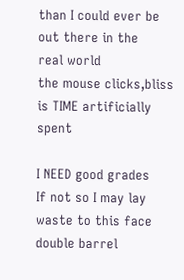than I could ever be out there in the
real world
the mouse clicks,bliss is TIME artificially spent

I NEED good grades
If not so I may lay waste to this face
double barrel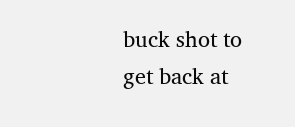buck shot to get back at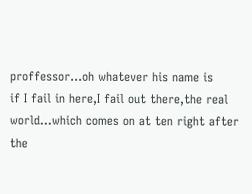proffessor...oh whatever his name is
if I fail in here,I fail out there,the real world...which comes on at ten right after the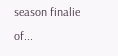season finalie of...